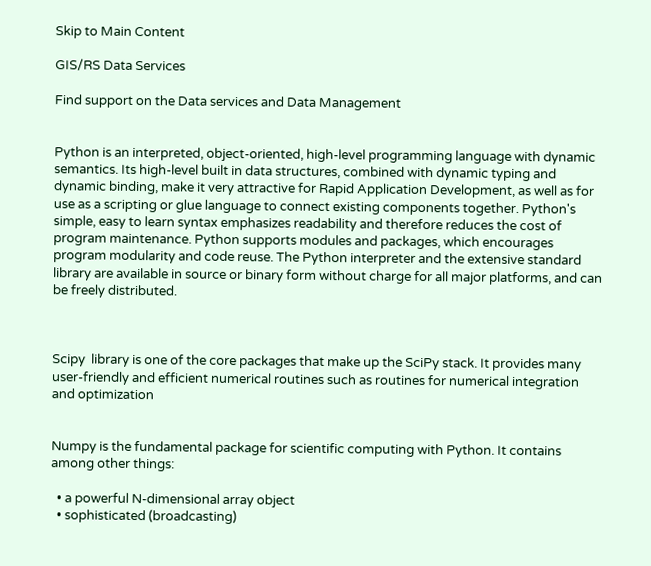Skip to Main Content

GIS/RS Data Services

Find support on the Data services and Data Management


Python is an interpreted, object-oriented, high-level programming language with dynamic semantics. Its high-level built in data structures, combined with dynamic typing and dynamic binding, make it very attractive for Rapid Application Development, as well as for use as a scripting or glue language to connect existing components together. Python's simple, easy to learn syntax emphasizes readability and therefore reduces the cost of program maintenance. Python supports modules and packages, which encourages program modularity and code reuse. The Python interpreter and the extensive standard library are available in source or binary form without charge for all major platforms, and can be freely distributed.



Scipy  library is one of the core packages that make up the SciPy stack. It provides many user-friendly and efficient numerical routines such as routines for numerical integration and optimization


Numpy is the fundamental package for scientific computing with Python. It contains among other things:

  • a powerful N-dimensional array object
  • sophisticated (broadcasting)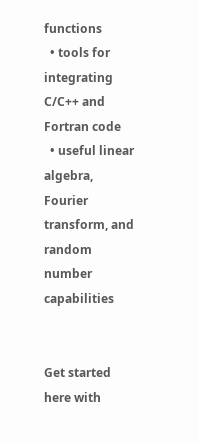functions
  • tools for integrating C/C++ and Fortran code
  • useful linear algebra, Fourier transform, and random number capabilities


Get started here with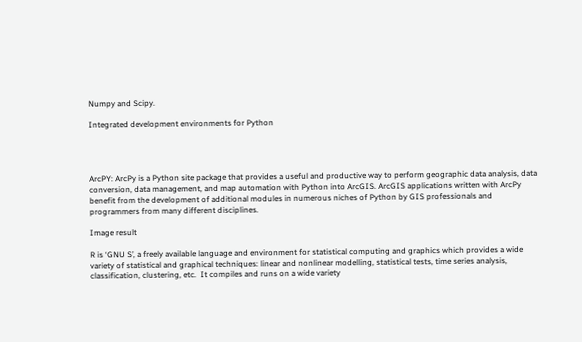Numpy and Scipy.

Integrated development environments for Python




ArcPY: ArcPy is a Python site package that provides a useful and productive way to perform geographic data analysis, data conversion, data management, and map automation with Python into ArcGIS. ArcGIS applications written with ArcPy benefit from the development of additional modules in numerous niches of Python by GIS professionals and programmers from many different disciplines.

Image result

R is ‘GNU S’, a freely available language and environment for statistical computing and graphics which provides a wide variety of statistical and graphical techniques: linear and nonlinear modelling, statistical tests, time series analysis, classification, clustering, etc.  It compiles and runs on a wide variety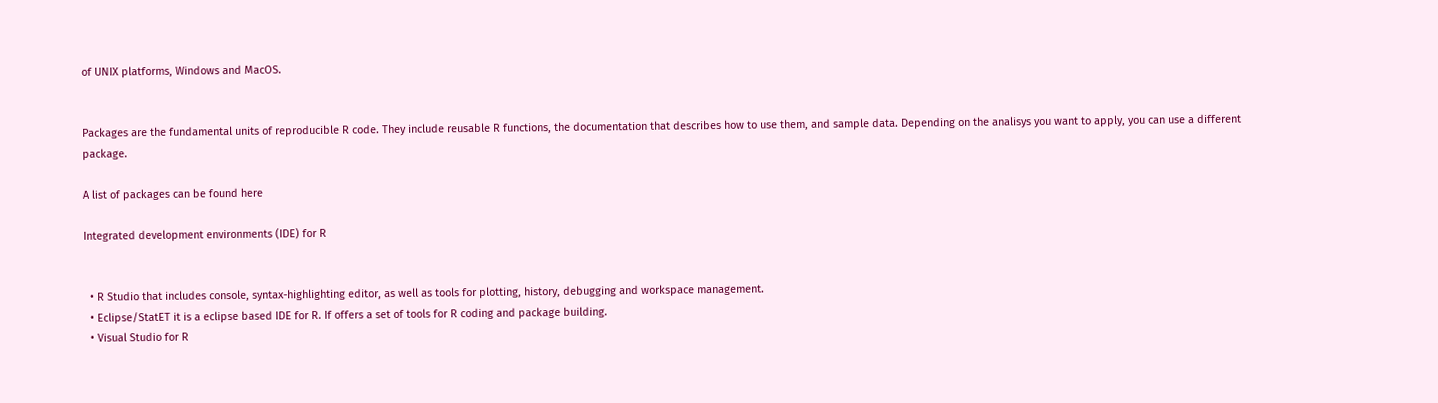of UNIX platforms, Windows and MacOS.


Packages are the fundamental units of reproducible R code. They include reusable R functions, the documentation that describes how to use them, and sample data. Depending on the analisys you want to apply, you can use a different package.

A list of packages can be found here

Integrated development environments (IDE) for R


  • R Studio that includes console, syntax-highlighting editor, as well as tools for plotting, history, debugging and workspace management.
  • Eclipse/StatET it is a eclipse based IDE for R. If offers a set of tools for R coding and package building.
  • Visual Studio for R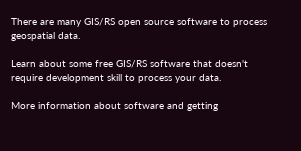There are many GIS/RS open source software to process geospatial data.

Learn about some free GIS/RS software that doesn't require development skill to process your data.

More information about software and getting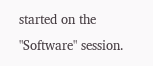started on the "Software" session.